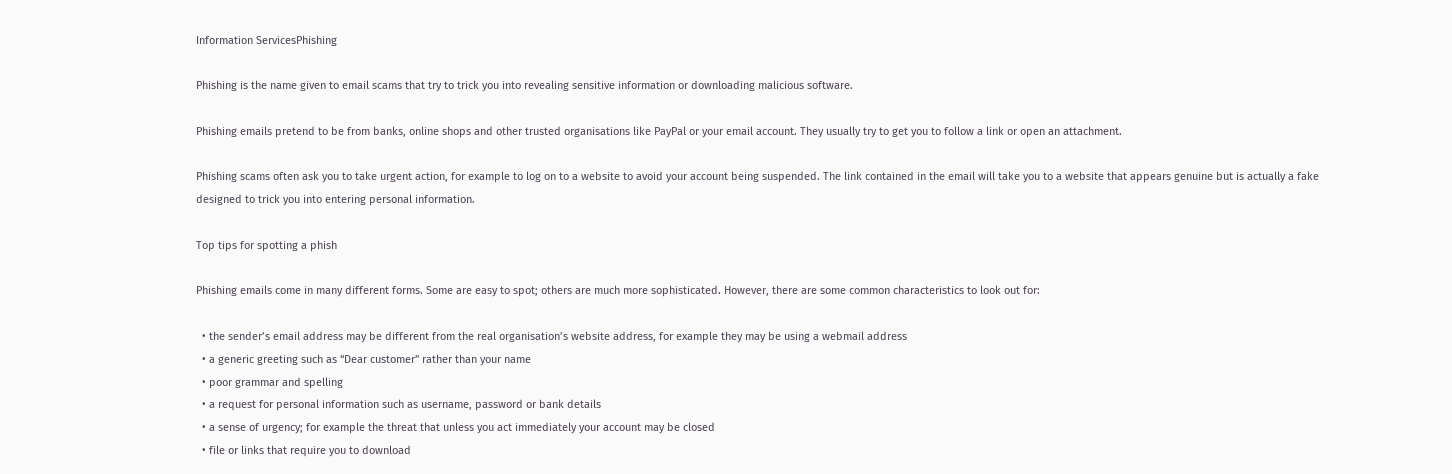Information ServicesPhishing

Phishing is the name given to email scams that try to trick you into revealing sensitive information or downloading malicious software.

Phishing emails pretend to be from banks, online shops and other trusted organisations like PayPal or your email account. They usually try to get you to follow a link or open an attachment.

Phishing scams often ask you to take urgent action, for example to log on to a website to avoid your account being suspended. The link contained in the email will take you to a website that appears genuine but is actually a fake designed to trick you into entering personal information.

Top tips for spotting a phish

Phishing emails come in many different forms. Some are easy to spot; others are much more sophisticated. However, there are some common characteristics to look out for:

  • the sender’s email address may be different from the real organisation’s website address, for example they may be using a webmail address
  • a generic greeting such as “Dear customer” rather than your name
  • poor grammar and spelling
  • a request for personal information such as username, password or bank details
  • a sense of urgency; for example the threat that unless you act immediately your account may be closed
  • file or links that require you to download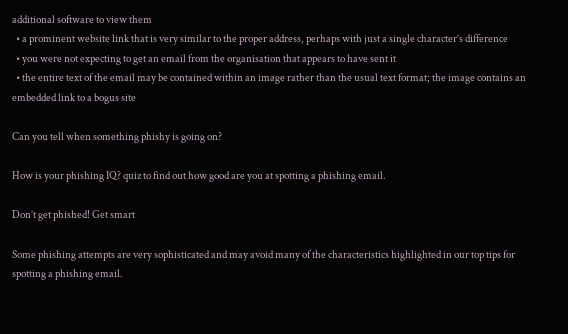additional software to view them
  • a prominent website link that is very similar to the proper address, perhaps with just a single character’s difference
  • you were not expecting to get an email from the organisation that appears to have sent it
  • the entire text of the email may be contained within an image rather than the usual text format; the image contains an embedded link to a bogus site

Can you tell when something phishy is going on?

How is your phishing IQ? quiz to find out how good are you at spotting a phishing email.

Don’t get phished! Get smart

Some phishing attempts are very sophisticated and may avoid many of the characteristics highlighted in our top tips for spotting a phishing email.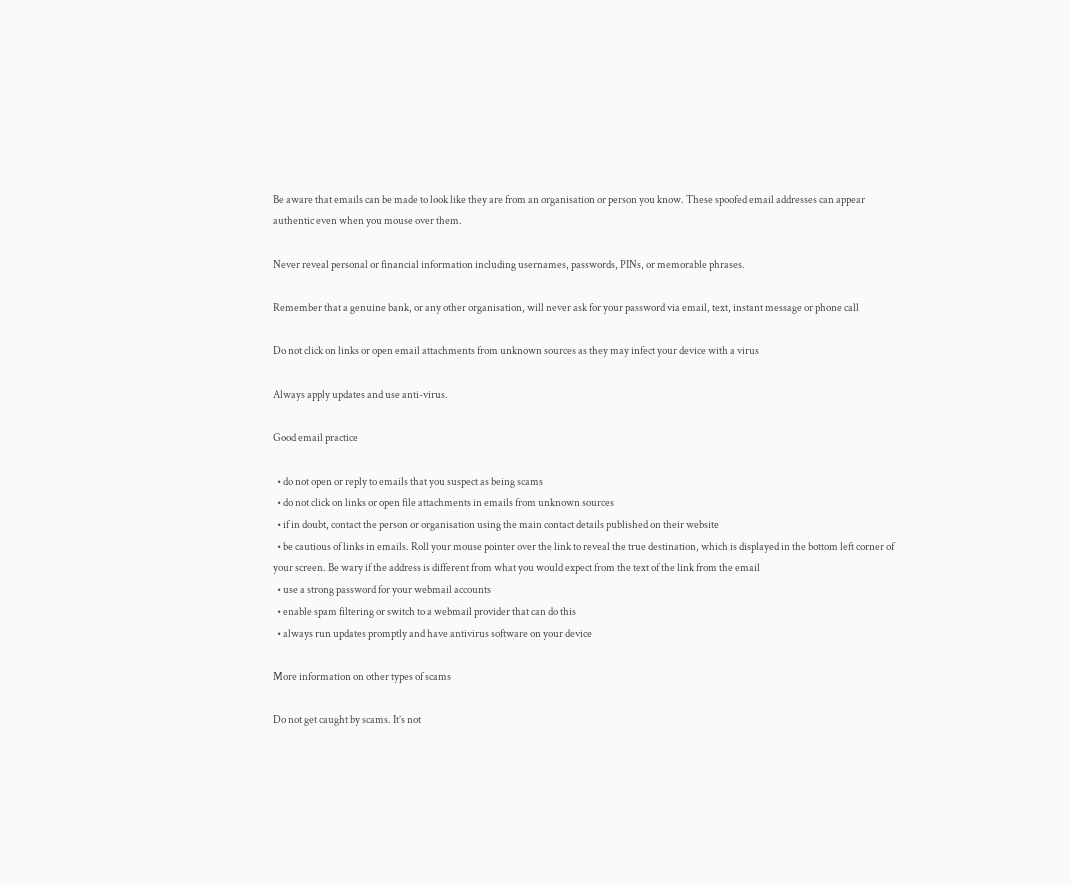Be aware that emails can be made to look like they are from an organisation or person you know. These spoofed email addresses can appear authentic even when you mouse over them.

Never reveal personal or financial information including usernames, passwords, PINs, or memorable phrases.

Remember that a genuine bank, or any other organisation, will never ask for your password via email, text, instant message or phone call

Do not click on links or open email attachments from unknown sources as they may infect your device with a virus

Always apply updates and use anti-virus.

Good email practice

  • do not open or reply to emails that you suspect as being scams
  • do not click on links or open file attachments in emails from unknown sources
  • if in doubt, contact the person or organisation using the main contact details published on their website
  • be cautious of links in emails. Roll your mouse pointer over the link to reveal the true destination, which is displayed in the bottom left corner of your screen. Be wary if the address is different from what you would expect from the text of the link from the email
  • use a strong password for your webmail accounts
  • enable spam filtering or switch to a webmail provider that can do this
  • always run updates promptly and have antivirus software on your device

More information on other types of scams

Do not get caught by scams. It’s not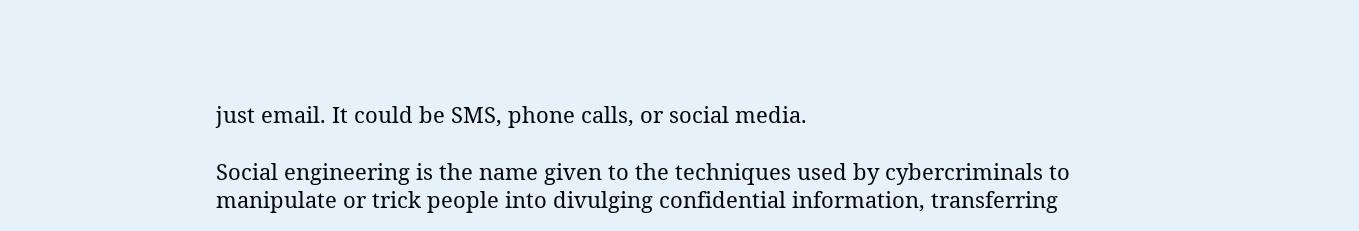just email. It could be SMS, phone calls, or social media.

Social engineering is the name given to the techniques used by cybercriminals to manipulate or trick people into divulging confidential information, transferring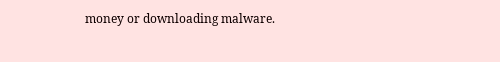money or downloading malware.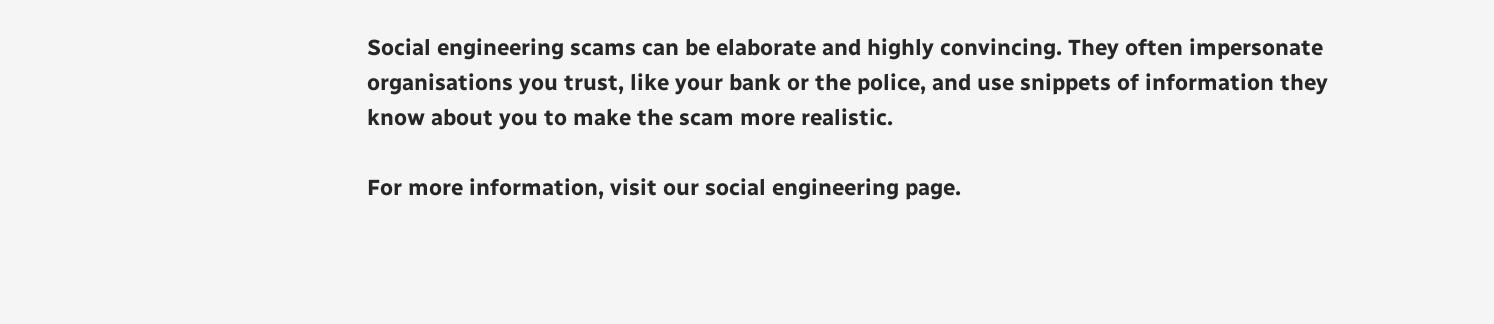Social engineering scams can be elaborate and highly convincing. They often impersonate organisations you trust, like your bank or the police, and use snippets of information they know about you to make the scam more realistic.

For more information, visit our social engineering page.